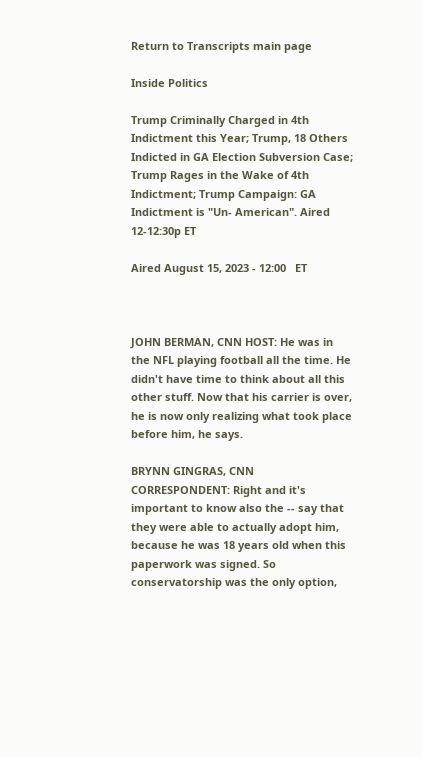Return to Transcripts main page

Inside Politics

Trump Criminally Charged in 4th Indictment this Year; Trump, 18 Others Indicted in GA Election Subversion Case; Trump Rages in the Wake of 4th Indictment; Trump Campaign: GA Indictment is "Un- American". Aired 12-12:30p ET

Aired August 15, 2023 - 12:00   ET



JOHN BERMAN, CNN HOST: He was in the NFL playing football all the time. He didn't have time to think about all this other stuff. Now that his carrier is over, he is now only realizing what took place before him, he says.

BRYNN GINGRAS, CNN CORRESPONDENT: Right and it's important to know also the -- say that they were able to actually adopt him, because he was 18 years old when this paperwork was signed. So conservatorship was the only option,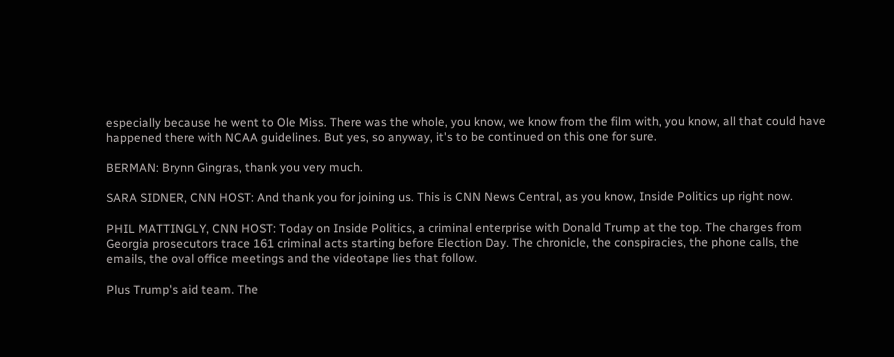especially because he went to Ole Miss. There was the whole, you know, we know from the film with, you know, all that could have happened there with NCAA guidelines. But yes, so anyway, it's to be continued on this one for sure.

BERMAN: Brynn Gingras, thank you very much.

SARA SIDNER, CNN HOST: And thank you for joining us. This is CNN News Central, as you know, Inside Politics up right now.

PHIL MATTINGLY, CNN HOST: Today on Inside Politics, a criminal enterprise with Donald Trump at the top. The charges from Georgia prosecutors trace 161 criminal acts starting before Election Day. The chronicle, the conspiracies, the phone calls, the emails, the oval office meetings and the videotape lies that follow.

Plus Trump's aid team. The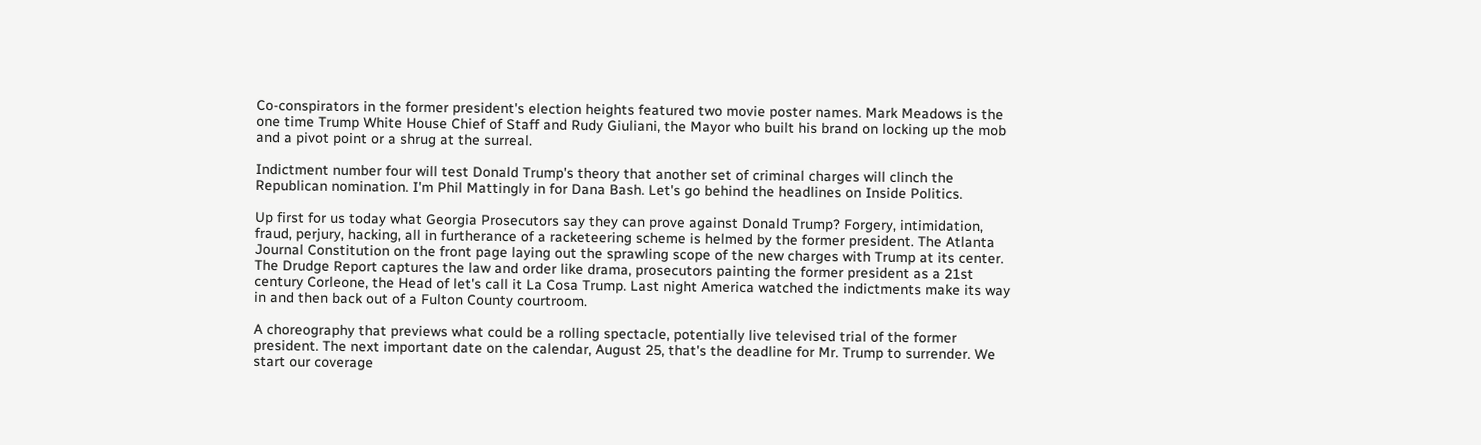Co-conspirators in the former president's election heights featured two movie poster names. Mark Meadows is the one time Trump White House Chief of Staff and Rudy Giuliani, the Mayor who built his brand on locking up the mob and a pivot point or a shrug at the surreal.

Indictment number four will test Donald Trump's theory that another set of criminal charges will clinch the Republican nomination. I'm Phil Mattingly in for Dana Bash. Let's go behind the headlines on Inside Politics.

Up first for us today what Georgia Prosecutors say they can prove against Donald Trump? Forgery, intimidation, fraud, perjury, hacking, all in furtherance of a racketeering scheme is helmed by the former president. The Atlanta Journal Constitution on the front page laying out the sprawling scope of the new charges with Trump at its center. The Drudge Report captures the law and order like drama, prosecutors painting the former president as a 21st century Corleone, the Head of let's call it La Cosa Trump. Last night America watched the indictments make its way in and then back out of a Fulton County courtroom.

A choreography that previews what could be a rolling spectacle, potentially live televised trial of the former president. The next important date on the calendar, August 25, that's the deadline for Mr. Trump to surrender. We start our coverage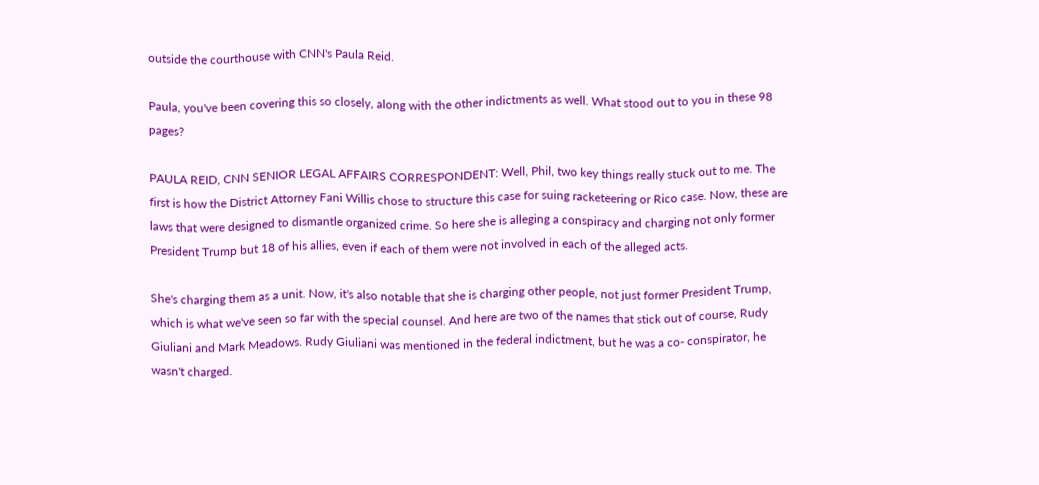outside the courthouse with CNN's Paula Reid.

Paula, you've been covering this so closely, along with the other indictments as well. What stood out to you in these 98 pages?

PAULA REID, CNN SENIOR LEGAL AFFAIRS CORRESPONDENT: Well, Phil, two key things really stuck out to me. The first is how the District Attorney Fani Willis chose to structure this case for suing racketeering or Rico case. Now, these are laws that were designed to dismantle organized crime. So here she is alleging a conspiracy and charging not only former President Trump but 18 of his allies, even if each of them were not involved in each of the alleged acts.

She's charging them as a unit. Now, it's also notable that she is charging other people, not just former President Trump, which is what we've seen so far with the special counsel. And here are two of the names that stick out of course, Rudy Giuliani and Mark Meadows. Rudy Giuliani was mentioned in the federal indictment, but he was a co- conspirator, he wasn't charged.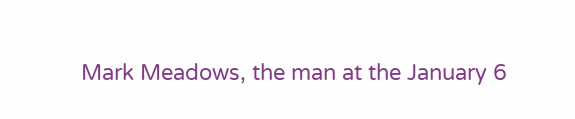Mark Meadows, the man at the January 6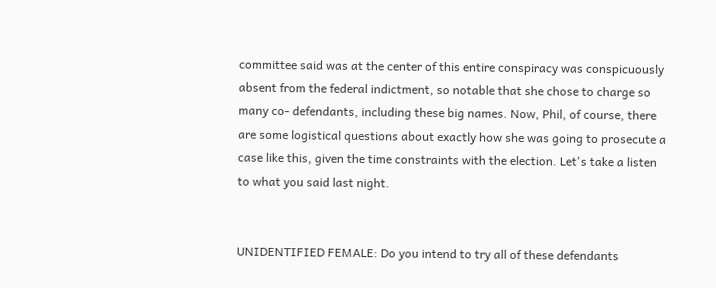committee said was at the center of this entire conspiracy was conspicuously absent from the federal indictment, so notable that she chose to charge so many co- defendants, including these big names. Now, Phil, of course, there are some logistical questions about exactly how she was going to prosecute a case like this, given the time constraints with the election. Let's take a listen to what you said last night.


UNIDENTIFIED FEMALE: Do you intend to try all of these defendants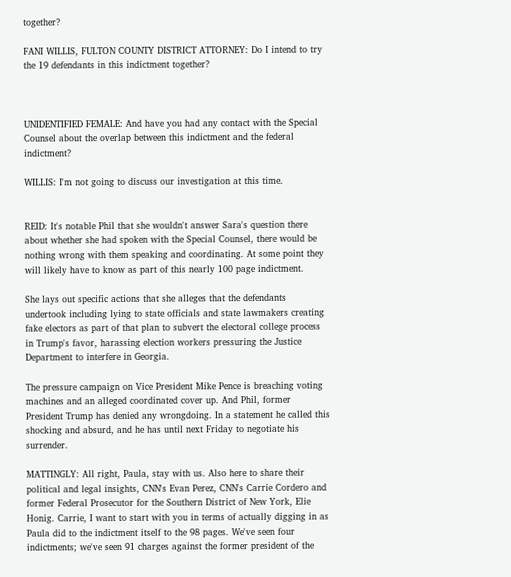together?

FANI WILLIS, FULTON COUNTY DISTRICT ATTORNEY: Do I intend to try the 19 defendants in this indictment together?



UNIDENTIFIED FEMALE: And have you had any contact with the Special Counsel about the overlap between this indictment and the federal indictment?

WILLIS: I'm not going to discuss our investigation at this time.


REID: It's notable Phil that she wouldn't answer Sara's question there about whether she had spoken with the Special Counsel, there would be nothing wrong with them speaking and coordinating. At some point they will likely have to know as part of this nearly 100 page indictment.

She lays out specific actions that she alleges that the defendants undertook including lying to state officials and state lawmakers creating fake electors as part of that plan to subvert the electoral college process in Trump's favor, harassing election workers pressuring the Justice Department to interfere in Georgia.

The pressure campaign on Vice President Mike Pence is breaching voting machines and an alleged coordinated cover up. And Phil, former President Trump has denied any wrongdoing. In a statement he called this shocking and absurd, and he has until next Friday to negotiate his surrender.

MATTINGLY: All right, Paula, stay with us. Also here to share their political and legal insights, CNN's Evan Perez, CNN's Carrie Cordero and former Federal Prosecutor for the Southern District of New York, Elie Honig. Carrie, I want to start with you in terms of actually digging in as Paula did to the indictment itself to the 98 pages. We've seen four indictments; we've seen 91 charges against the former president of the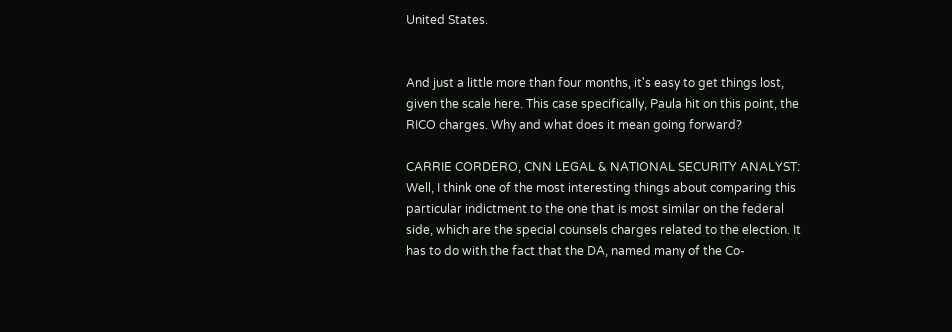United States.


And just a little more than four months, it's easy to get things lost, given the scale here. This case specifically, Paula hit on this point, the RICO charges. Why and what does it mean going forward?

CARRIE CORDERO, CNN LEGAL & NATIONAL SECURITY ANALYST: Well, I think one of the most interesting things about comparing this particular indictment to the one that is most similar on the federal side, which are the special counsels charges related to the election. It has to do with the fact that the DA, named many of the Co-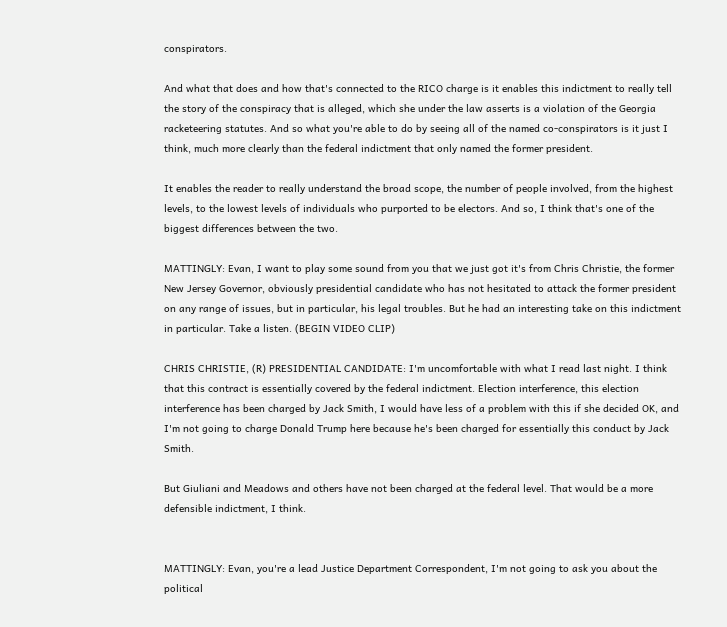conspirators.

And what that does and how that's connected to the RICO charge is it enables this indictment to really tell the story of the conspiracy that is alleged, which she under the law asserts is a violation of the Georgia racketeering statutes. And so what you're able to do by seeing all of the named co-conspirators is it just I think, much more clearly than the federal indictment that only named the former president.

It enables the reader to really understand the broad scope, the number of people involved, from the highest levels, to the lowest levels of individuals who purported to be electors. And so, I think that's one of the biggest differences between the two.

MATTINGLY: Evan, I want to play some sound from you that we just got it's from Chris Christie, the former New Jersey Governor, obviously presidential candidate who has not hesitated to attack the former president on any range of issues, but in particular, his legal troubles. But he had an interesting take on this indictment in particular. Take a listen. (BEGIN VIDEO CLIP)

CHRIS CHRISTIE, (R) PRESIDENTIAL CANDIDATE: I'm uncomfortable with what I read last night. I think that this contract is essentially covered by the federal indictment. Election interference, this election interference has been charged by Jack Smith, I would have less of a problem with this if she decided OK, and I'm not going to charge Donald Trump here because he's been charged for essentially this conduct by Jack Smith.

But Giuliani and Meadows and others have not been charged at the federal level. That would be a more defensible indictment, I think.


MATTINGLY: Evan, you're a lead Justice Department Correspondent, I'm not going to ask you about the political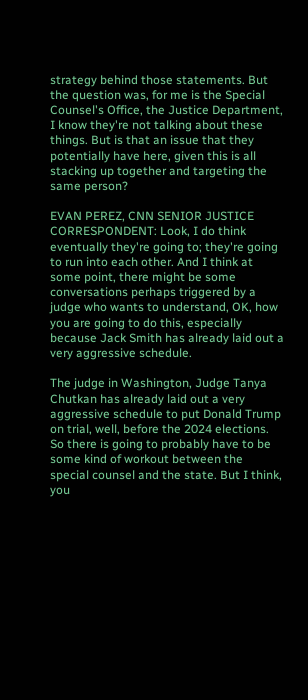strategy behind those statements. But the question was, for me is the Special Counsel's Office, the Justice Department, I know they're not talking about these things. But is that an issue that they potentially have here, given this is all stacking up together and targeting the same person?

EVAN PEREZ, CNN SENIOR JUSTICE CORRESPONDENT: Look, I do think eventually they're going to; they're going to run into each other. And I think at some point, there might be some conversations perhaps triggered by a judge who wants to understand, OK, how you are going to do this, especially because Jack Smith has already laid out a very aggressive schedule.

The judge in Washington, Judge Tanya Chutkan has already laid out a very aggressive schedule to put Donald Trump on trial, well, before the 2024 elections. So there is going to probably have to be some kind of workout between the special counsel and the state. But I think, you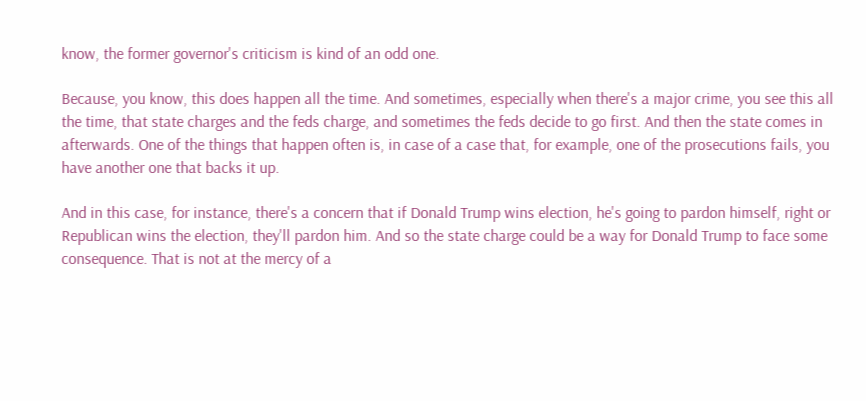know, the former governor's criticism is kind of an odd one.

Because, you know, this does happen all the time. And sometimes, especially when there's a major crime, you see this all the time, that state charges and the feds charge, and sometimes the feds decide to go first. And then the state comes in afterwards. One of the things that happen often is, in case of a case that, for example, one of the prosecutions fails, you have another one that backs it up.

And in this case, for instance, there's a concern that if Donald Trump wins election, he's going to pardon himself, right or Republican wins the election, they'll pardon him. And so the state charge could be a way for Donald Trump to face some consequence. That is not at the mercy of a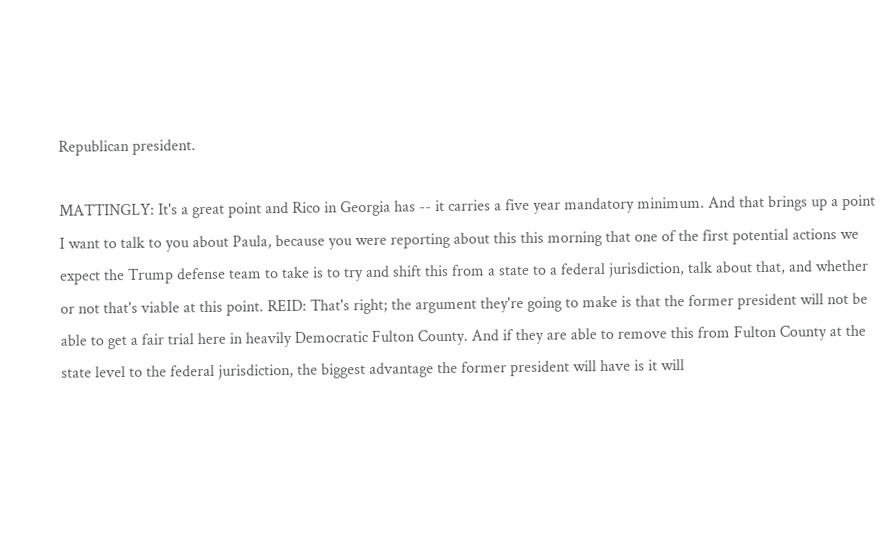Republican president.

MATTINGLY: It's a great point and Rico in Georgia has -- it carries a five year mandatory minimum. And that brings up a point I want to talk to you about Paula, because you were reporting about this this morning that one of the first potential actions we expect the Trump defense team to take is to try and shift this from a state to a federal jurisdiction, talk about that, and whether or not that's viable at this point. REID: That's right; the argument they're going to make is that the former president will not be able to get a fair trial here in heavily Democratic Fulton County. And if they are able to remove this from Fulton County at the state level to the federal jurisdiction, the biggest advantage the former president will have is it will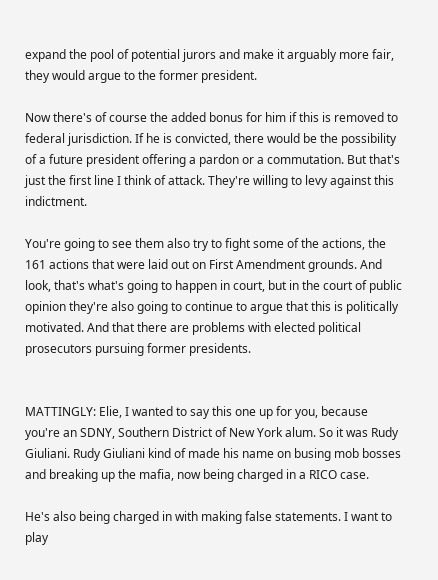expand the pool of potential jurors and make it arguably more fair, they would argue to the former president.

Now there's of course the added bonus for him if this is removed to federal jurisdiction. If he is convicted, there would be the possibility of a future president offering a pardon or a commutation. But that's just the first line I think of attack. They're willing to levy against this indictment.

You're going to see them also try to fight some of the actions, the 161 actions that were laid out on First Amendment grounds. And look, that's what's going to happen in court, but in the court of public opinion they're also going to continue to argue that this is politically motivated. And that there are problems with elected political prosecutors pursuing former presidents.


MATTINGLY: Elie, I wanted to say this one up for you, because you're an SDNY, Southern District of New York alum. So it was Rudy Giuliani. Rudy Giuliani kind of made his name on busing mob bosses and breaking up the mafia, now being charged in a RICO case.

He's also being charged in with making false statements. I want to play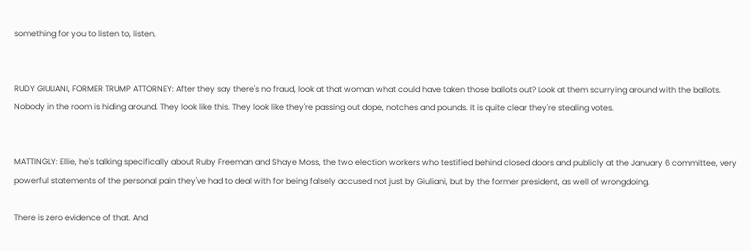something for you to listen to, listen.


RUDY GIULIANI, FORMER TRUMP ATTORNEY: After they say there's no fraud, look at that woman what could have taken those ballots out? Look at them scurrying around with the ballots. Nobody in the room is hiding around. They look like this. They look like they're passing out dope, notches and pounds. It is quite clear they're stealing votes.


MATTINGLY: Ellie, he's talking specifically about Ruby Freeman and Shaye Moss, the two election workers who testified behind closed doors and publicly at the January 6 committee, very powerful statements of the personal pain they've had to deal with for being falsely accused not just by Giuliani, but by the former president, as well of wrongdoing.

There is zero evidence of that. And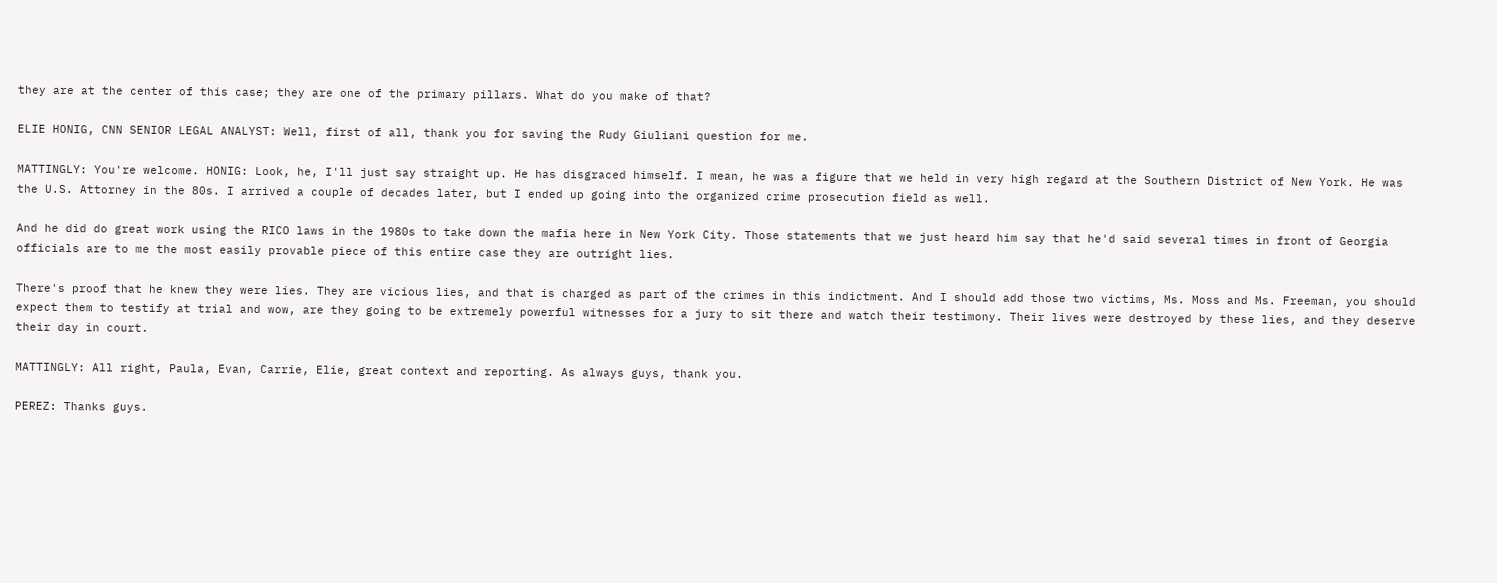they are at the center of this case; they are one of the primary pillars. What do you make of that?

ELIE HONIG, CNN SENIOR LEGAL ANALYST: Well, first of all, thank you for saving the Rudy Giuliani question for me.

MATTINGLY: You're welcome. HONIG: Look, he, I'll just say straight up. He has disgraced himself. I mean, he was a figure that we held in very high regard at the Southern District of New York. He was the U.S. Attorney in the 80s. I arrived a couple of decades later, but I ended up going into the organized crime prosecution field as well.

And he did do great work using the RICO laws in the 1980s to take down the mafia here in New York City. Those statements that we just heard him say that he'd said several times in front of Georgia officials are to me the most easily provable piece of this entire case they are outright lies.

There's proof that he knew they were lies. They are vicious lies, and that is charged as part of the crimes in this indictment. And I should add those two victims, Ms. Moss and Ms. Freeman, you should expect them to testify at trial and wow, are they going to be extremely powerful witnesses for a jury to sit there and watch their testimony. Their lives were destroyed by these lies, and they deserve their day in court.

MATTINGLY: All right, Paula, Evan, Carrie, Elie, great context and reporting. As always guys, thank you.

PEREZ: Thanks guys.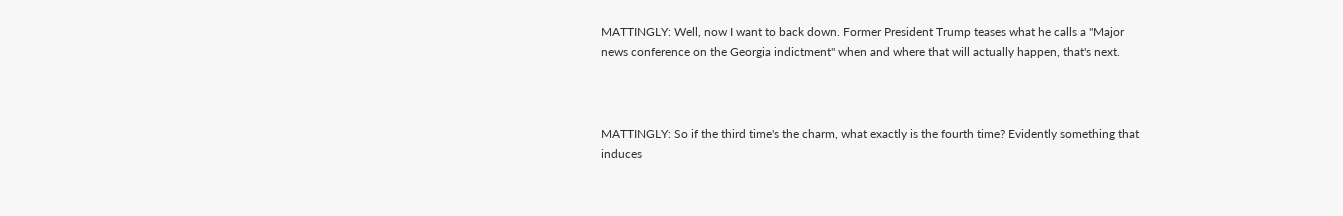MATTINGLY: Well, now I want to back down. Former President Trump teases what he calls a "Major news conference on the Georgia indictment" when and where that will actually happen, that's next.



MATTINGLY: So if the third time's the charm, what exactly is the fourth time? Evidently something that induces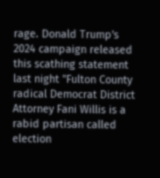rage. Donald Trump's 2024 campaign released this scathing statement last night "Fulton County radical Democrat District Attorney Fani Willis is a rabid partisan called election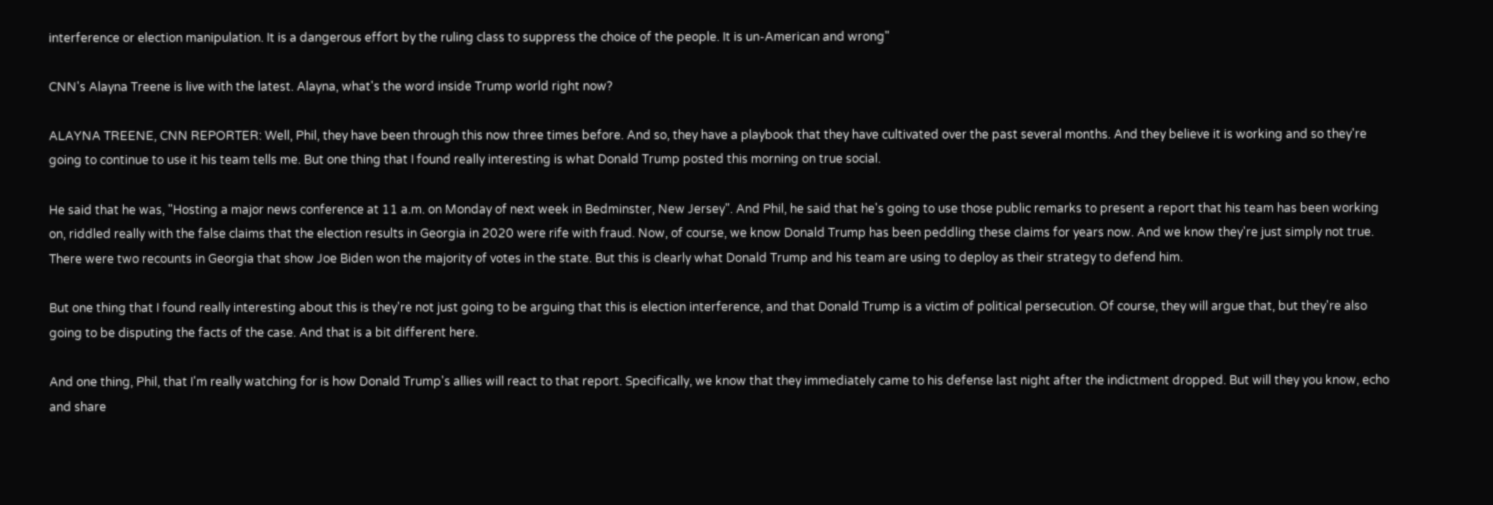interference or election manipulation. It is a dangerous effort by the ruling class to suppress the choice of the people. It is un-American and wrong"

CNN's Alayna Treene is live with the latest. Alayna, what's the word inside Trump world right now?

ALAYNA TREENE, CNN REPORTER: Well, Phil, they have been through this now three times before. And so, they have a playbook that they have cultivated over the past several months. And they believe it is working and so they're going to continue to use it his team tells me. But one thing that I found really interesting is what Donald Trump posted this morning on true social.

He said that he was, "Hosting a major news conference at 11 a.m. on Monday of next week in Bedminster, New Jersey". And Phil, he said that he's going to use those public remarks to present a report that his team has been working on, riddled really with the false claims that the election results in Georgia in 2020 were rife with fraud. Now, of course, we know Donald Trump has been peddling these claims for years now. And we know they're just simply not true. There were two recounts in Georgia that show Joe Biden won the majority of votes in the state. But this is clearly what Donald Trump and his team are using to deploy as their strategy to defend him.

But one thing that I found really interesting about this is they're not just going to be arguing that this is election interference, and that Donald Trump is a victim of political persecution. Of course, they will argue that, but they're also going to be disputing the facts of the case. And that is a bit different here.

And one thing, Phil, that I'm really watching for is how Donald Trump's allies will react to that report. Specifically, we know that they immediately came to his defense last night after the indictment dropped. But will they you know, echo and share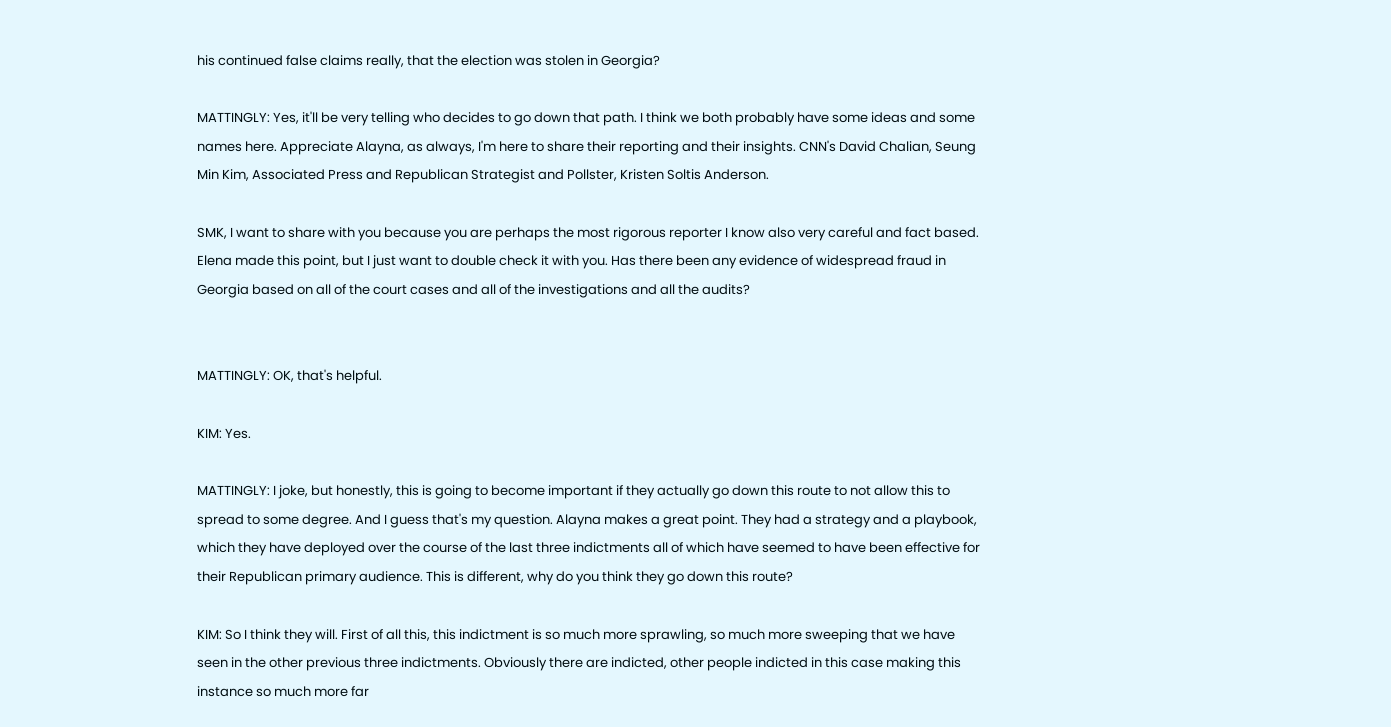his continued false claims really, that the election was stolen in Georgia?

MATTINGLY: Yes, it'll be very telling who decides to go down that path. I think we both probably have some ideas and some names here. Appreciate Alayna, as always, I'm here to share their reporting and their insights. CNN's David Chalian, Seung Min Kim, Associated Press and Republican Strategist and Pollster, Kristen Soltis Anderson.

SMK, I want to share with you because you are perhaps the most rigorous reporter I know also very careful and fact based. Elena made this point, but I just want to double check it with you. Has there been any evidence of widespread fraud in Georgia based on all of the court cases and all of the investigations and all the audits?


MATTINGLY: OK, that's helpful.

KIM: Yes.

MATTINGLY: I joke, but honestly, this is going to become important if they actually go down this route to not allow this to spread to some degree. And I guess that's my question. Alayna makes a great point. They had a strategy and a playbook, which they have deployed over the course of the last three indictments all of which have seemed to have been effective for their Republican primary audience. This is different, why do you think they go down this route?

KIM: So I think they will. First of all this, this indictment is so much more sprawling, so much more sweeping that we have seen in the other previous three indictments. Obviously there are indicted, other people indicted in this case making this instance so much more far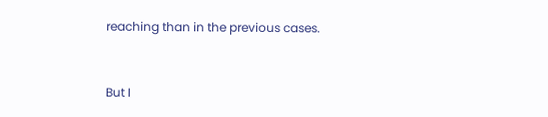reaching than in the previous cases.


But I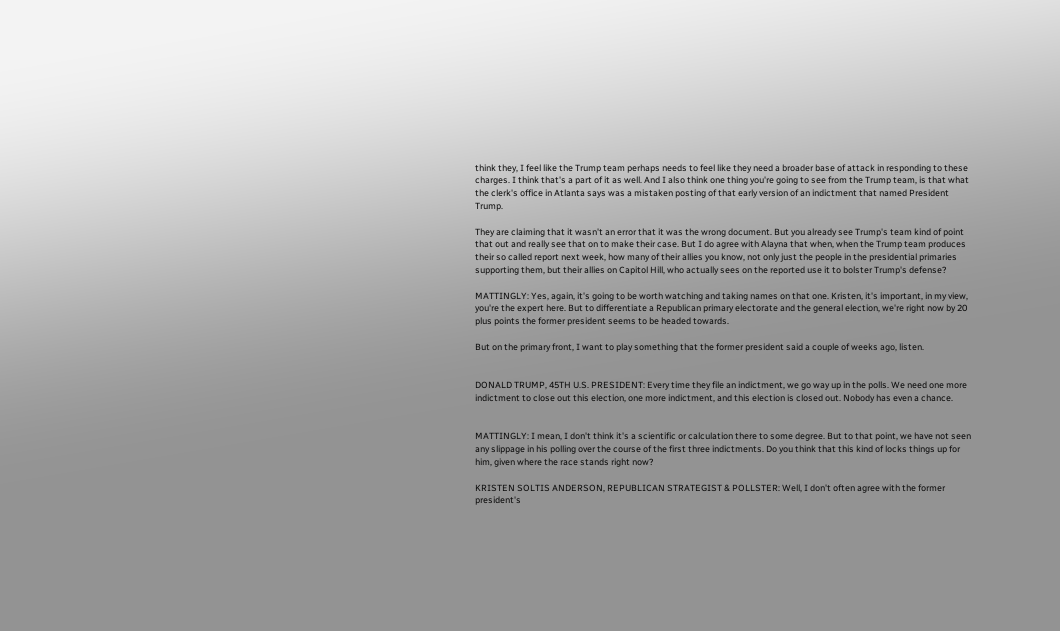think they, I feel like the Trump team perhaps needs to feel like they need a broader base of attack in responding to these charges. I think that's a part of it as well. And I also think one thing you're going to see from the Trump team, is that what the clerk's office in Atlanta says was a mistaken posting of that early version of an indictment that named President Trump.

They are claiming that it wasn't an error that it was the wrong document. But you already see Trump's team kind of point that out and really see that on to make their case. But I do agree with Alayna that when, when the Trump team produces their so called report next week, how many of their allies you know, not only just the people in the presidential primaries supporting them, but their allies on Capitol Hill, who actually sees on the reported use it to bolster Trump's defense?

MATTINGLY: Yes, again, it's going to be worth watching and taking names on that one. Kristen, it's important, in my view, you're the expert here. But to differentiate a Republican primary electorate and the general election, we're right now by 20 plus points the former president seems to be headed towards.

But on the primary front, I want to play something that the former president said a couple of weeks ago, listen.


DONALD TRUMP, 45TH U.S. PRESIDENT: Every time they file an indictment, we go way up in the polls. We need one more indictment to close out this election, one more indictment, and this election is closed out. Nobody has even a chance.


MATTINGLY: I mean, I don't think it's a scientific or calculation there to some degree. But to that point, we have not seen any slippage in his polling over the course of the first three indictments. Do you think that this kind of locks things up for him, given where the race stands right now?

KRISTEN SOLTIS ANDERSON, REPUBLICAN STRATEGIST & POLLSTER: Well, I don't often agree with the former president's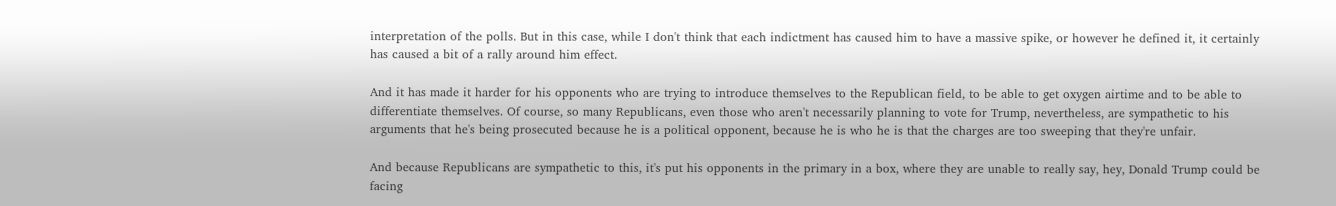interpretation of the polls. But in this case, while I don't think that each indictment has caused him to have a massive spike, or however he defined it, it certainly has caused a bit of a rally around him effect.

And it has made it harder for his opponents who are trying to introduce themselves to the Republican field, to be able to get oxygen airtime and to be able to differentiate themselves. Of course, so many Republicans, even those who aren't necessarily planning to vote for Trump, nevertheless, are sympathetic to his arguments that he's being prosecuted because he is a political opponent, because he is who he is that the charges are too sweeping that they're unfair.

And because Republicans are sympathetic to this, it's put his opponents in the primary in a box, where they are unable to really say, hey, Donald Trump could be facing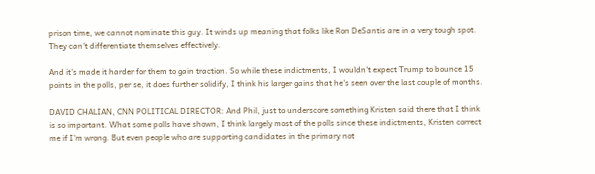prison time, we cannot nominate this guy. It winds up meaning that folks like Ron DeSantis are in a very tough spot. They can't differentiate themselves effectively.

And it's made it harder for them to gain traction. So while these indictments, I wouldn't expect Trump to bounce 15 points in the polls, per se, it does further solidify, I think his larger gains that he's seen over the last couple of months.

DAVID CHALIAN, CNN POLITICAL DIRECTOR: And Phil, just to underscore something Kristen said there that I think is so important. What some polls have shown, I think largely most of the polls since these indictments, Kristen correct me if I'm wrong. But even people who are supporting candidates in the primary not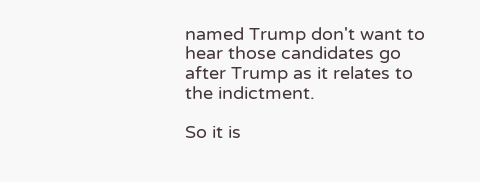named Trump don't want to hear those candidates go after Trump as it relates to the indictment.

So it is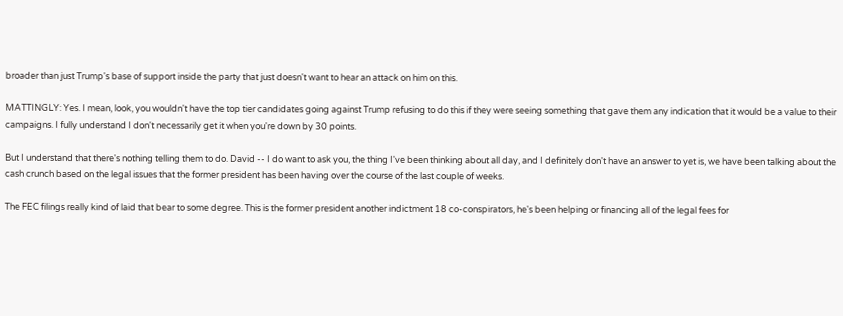broader than just Trump's base of support inside the party that just doesn't want to hear an attack on him on this.

MATTINGLY: Yes. I mean, look, you wouldn't have the top tier candidates going against Trump refusing to do this if they were seeing something that gave them any indication that it would be a value to their campaigns. I fully understand I don't necessarily get it when you're down by 30 points.

But I understand that there's nothing telling them to do. David -- I do want to ask you, the thing I've been thinking about all day, and I definitely don't have an answer to yet is, we have been talking about the cash crunch based on the legal issues that the former president has been having over the course of the last couple of weeks.

The FEC filings really kind of laid that bear to some degree. This is the former president another indictment 18 co-conspirators, he's been helping or financing all of the legal fees for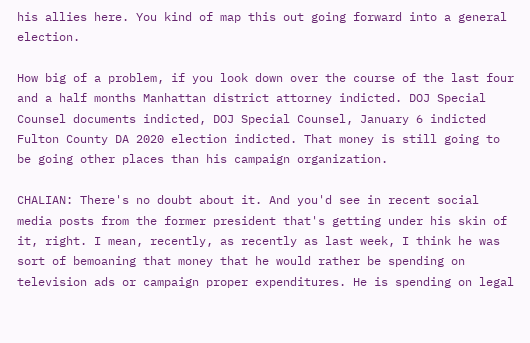his allies here. You kind of map this out going forward into a general election.

How big of a problem, if you look down over the course of the last four and a half months Manhattan district attorney indicted. DOJ Special Counsel documents indicted, DOJ Special Counsel, January 6 indicted Fulton County DA 2020 election indicted. That money is still going to be going other places than his campaign organization.

CHALIAN: There's no doubt about it. And you'd see in recent social media posts from the former president that's getting under his skin of it, right. I mean, recently, as recently as last week, I think he was sort of bemoaning that money that he would rather be spending on television ads or campaign proper expenditures. He is spending on legal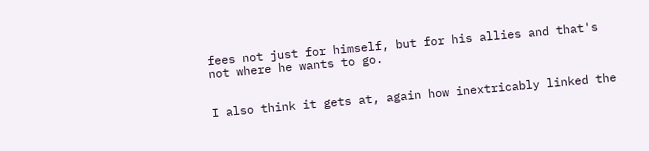fees not just for himself, but for his allies and that's not where he wants to go.


I also think it gets at, again how inextricably linked the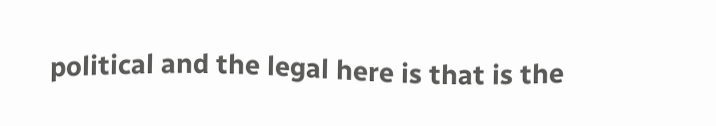political and the legal here is that is the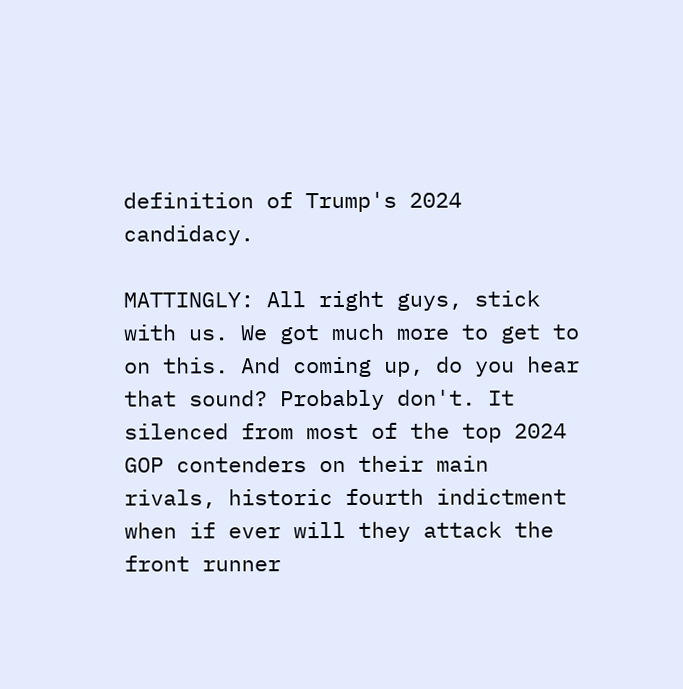definition of Trump's 2024 candidacy.

MATTINGLY: All right guys, stick with us. We got much more to get to on this. And coming up, do you hear that sound? Probably don't. It silenced from most of the top 2024 GOP contenders on their main rivals, historic fourth indictment when if ever will they attack the front runner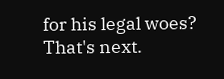for his legal woes? That's next.